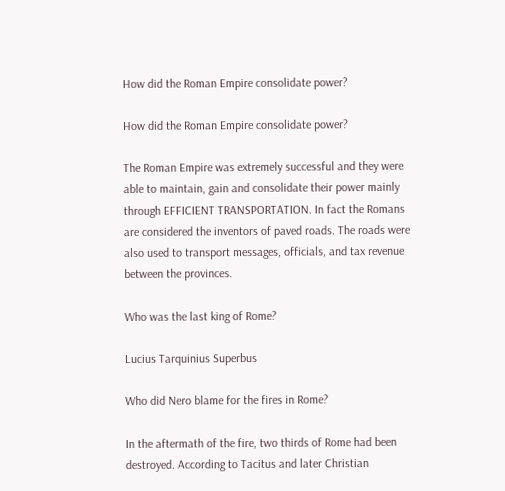How did the Roman Empire consolidate power?

How did the Roman Empire consolidate power?

The Roman Empire was extremely successful and they were able to maintain, gain and consolidate their power mainly through EFFICIENT TRANSPORTATION. In fact the Romans are considered the inventors of paved roads. The roads were also used to transport messages, officials, and tax revenue between the provinces.

Who was the last king of Rome?

Lucius Tarquinius Superbus

Who did Nero blame for the fires in Rome?

In the aftermath of the fire, two thirds of Rome had been destroyed. According to Tacitus and later Christian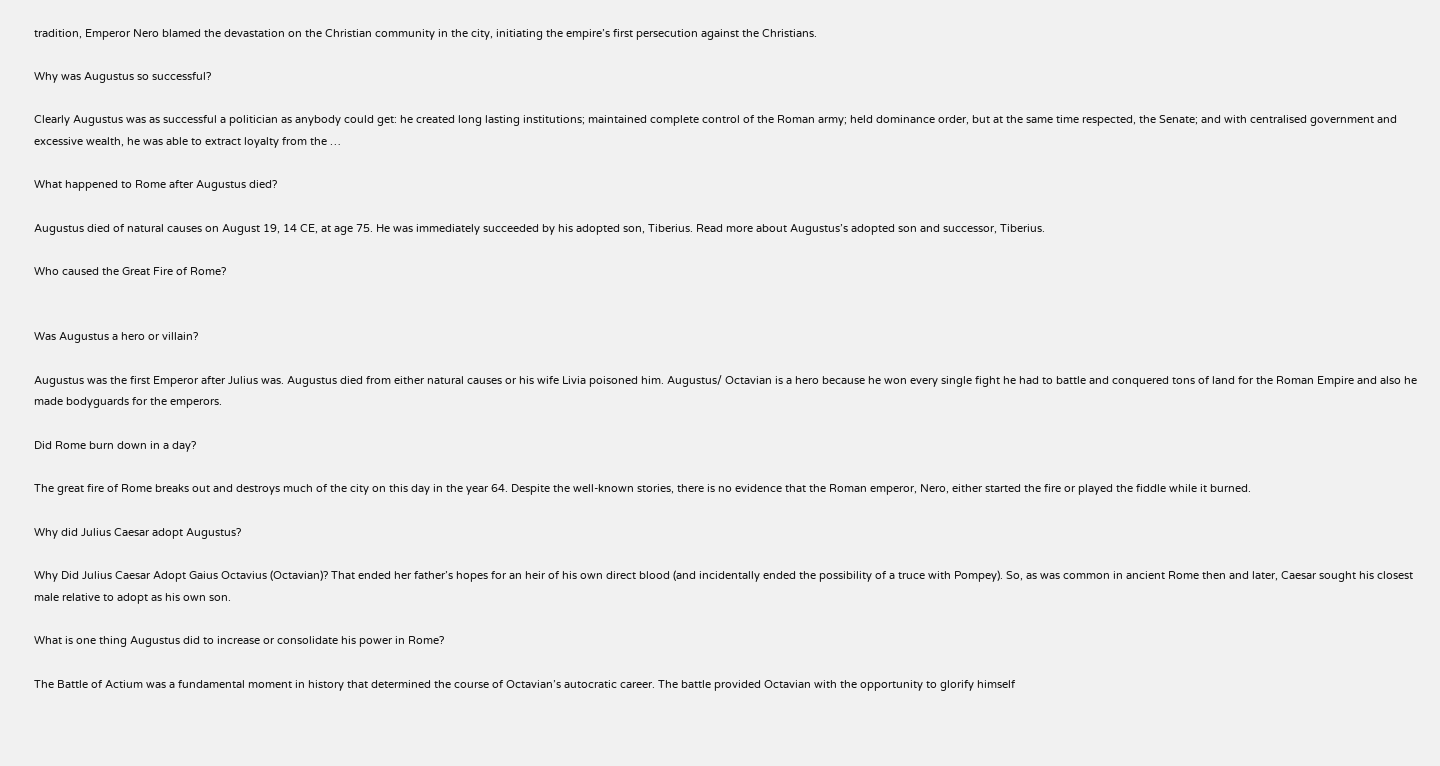tradition, Emperor Nero blamed the devastation on the Christian community in the city, initiating the empire’s first persecution against the Christians.

Why was Augustus so successful?

Clearly Augustus was as successful a politician as anybody could get: he created long lasting institutions; maintained complete control of the Roman army; held dominance order, but at the same time respected, the Senate; and with centralised government and excessive wealth, he was able to extract loyalty from the …

What happened to Rome after Augustus died?

Augustus died of natural causes on August 19, 14 CE, at age 75. He was immediately succeeded by his adopted son, Tiberius. Read more about Augustus’s adopted son and successor, Tiberius.

Who caused the Great Fire of Rome?


Was Augustus a hero or villain?

Augustus was the first Emperor after Julius was. Augustus died from either natural causes or his wife Livia poisoned him. Augustus/ Octavian is a hero because he won every single fight he had to battle and conquered tons of land for the Roman Empire and also he made bodyguards for the emperors.

Did Rome burn down in a day?

The great fire of Rome breaks out and destroys much of the city on this day in the year 64. Despite the well-known stories, there is no evidence that the Roman emperor, Nero, either started the fire or played the fiddle while it burned.

Why did Julius Caesar adopt Augustus?

Why Did Julius Caesar Adopt Gaius Octavius (Octavian)? That ended her father’s hopes for an heir of his own direct blood (and incidentally ended the possibility of a truce with Pompey). So, as was common in ancient Rome then and later, Caesar sought his closest male relative to adopt as his own son.

What is one thing Augustus did to increase or consolidate his power in Rome?

The Battle of Actium was a fundamental moment in history that determined the course of Octavian’s autocratic career. The battle provided Octavian with the opportunity to glorify himself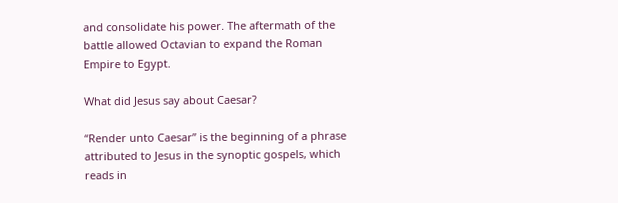and consolidate his power. The aftermath of the battle allowed Octavian to expand the Roman Empire to Egypt.

What did Jesus say about Caesar?

“Render unto Caesar” is the beginning of a phrase attributed to Jesus in the synoptic gospels, which reads in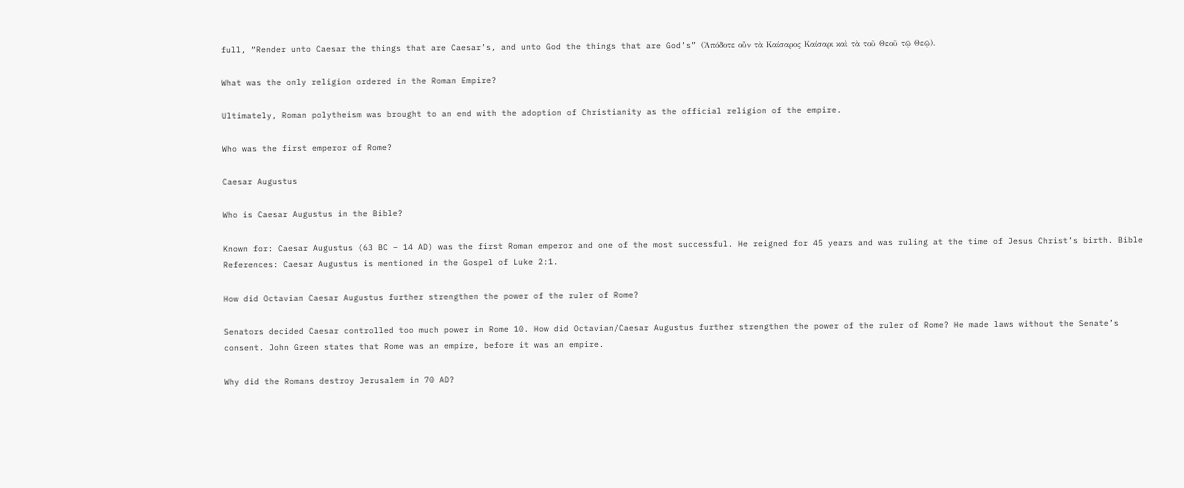full, “Render unto Caesar the things that are Caesar’s, and unto God the things that are God’s” (Ἀπόδοτε οὖν τὰ Καίσαρος Καίσαρι καὶ τὰ τοῦ Θεοῦ τῷ Θεῷ).

What was the only religion ordered in the Roman Empire?

Ultimately, Roman polytheism was brought to an end with the adoption of Christianity as the official religion of the empire.

Who was the first emperor of Rome?

Caesar Augustus

Who is Caesar Augustus in the Bible?

Known for: Caesar Augustus (63 BC – 14 AD) was the first Roman emperor and one of the most successful. He reigned for 45 years and was ruling at the time of Jesus Christ’s birth. Bible References: Caesar Augustus is mentioned in the Gospel of Luke 2:1.

How did Octavian Caesar Augustus further strengthen the power of the ruler of Rome?

Senators decided Caesar controlled too much power in Rome 10. How did Octavian/Caesar Augustus further strengthen the power of the ruler of Rome? He made laws without the Senate’s consent. John Green states that Rome was an empire, before it was an empire.

Why did the Romans destroy Jerusalem in 70 AD?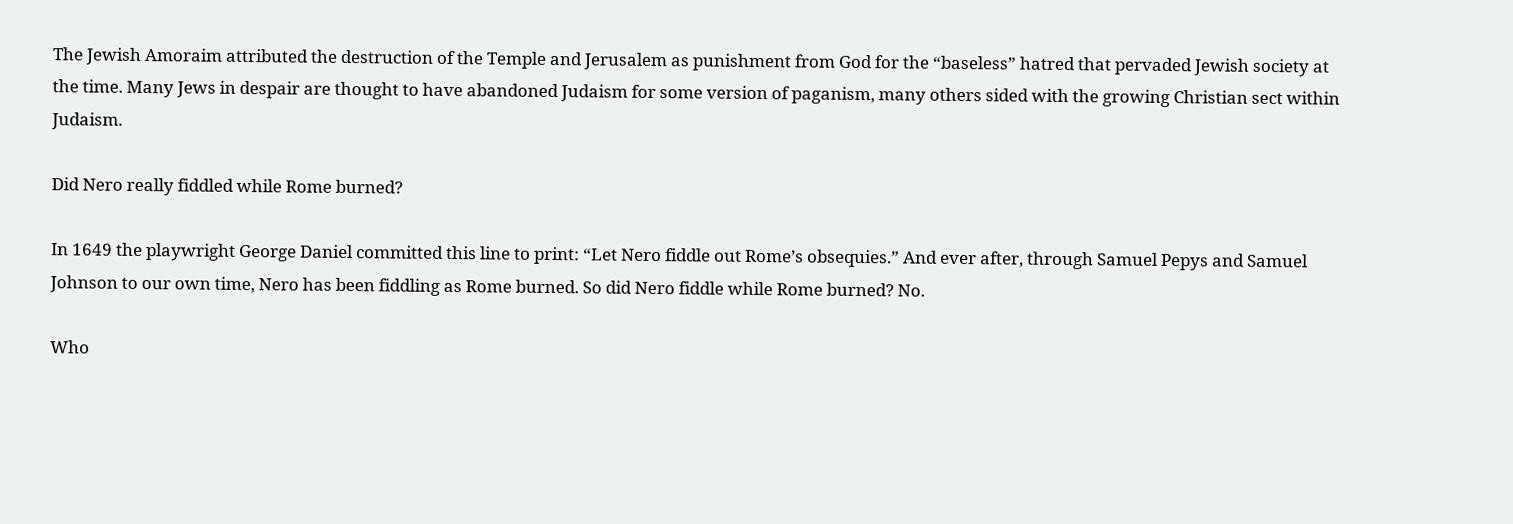The Jewish Amoraim attributed the destruction of the Temple and Jerusalem as punishment from God for the “baseless” hatred that pervaded Jewish society at the time. Many Jews in despair are thought to have abandoned Judaism for some version of paganism, many others sided with the growing Christian sect within Judaism.

Did Nero really fiddled while Rome burned?

In 1649 the playwright George Daniel committed this line to print: “Let Nero fiddle out Rome’s obsequies.” And ever after, through Samuel Pepys and Samuel Johnson to our own time, Nero has been fiddling as Rome burned. So did Nero fiddle while Rome burned? No.

Who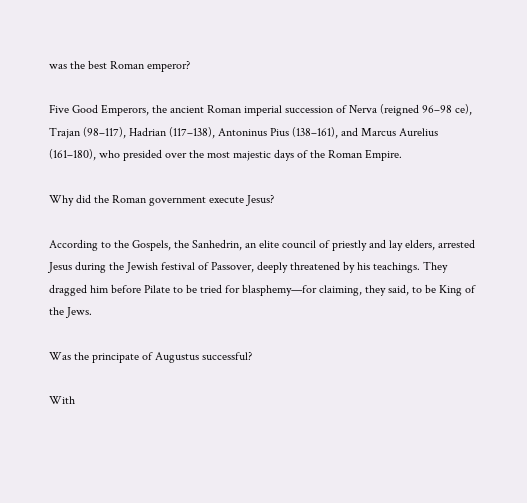was the best Roman emperor?

Five Good Emperors, the ancient Roman imperial succession of Nerva (reigned 96–98 ce), Trajan (98–117), Hadrian (117–138), Antoninus Pius (138–161), and Marcus Aurelius (161–180), who presided over the most majestic days of the Roman Empire.

Why did the Roman government execute Jesus?

According to the Gospels, the Sanhedrin, an elite council of priestly and lay elders, arrested Jesus during the Jewish festival of Passover, deeply threatened by his teachings. They dragged him before Pilate to be tried for blasphemy—for claiming, they said, to be King of the Jews.

Was the principate of Augustus successful?

With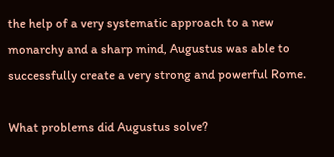the help of a very systematic approach to a new monarchy and a sharp mind, Augustus was able to successfully create a very strong and powerful Rome.

What problems did Augustus solve?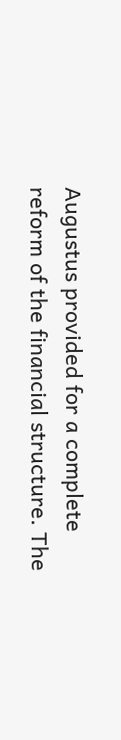Augustus provided for a complete reform of the financial structure. The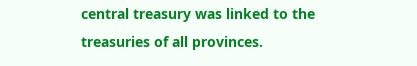central treasury was linked to the treasuries of all provinces.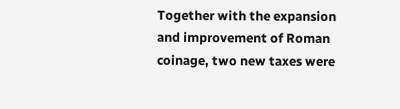Together with the expansion and improvement of Roman coinage, two new taxes were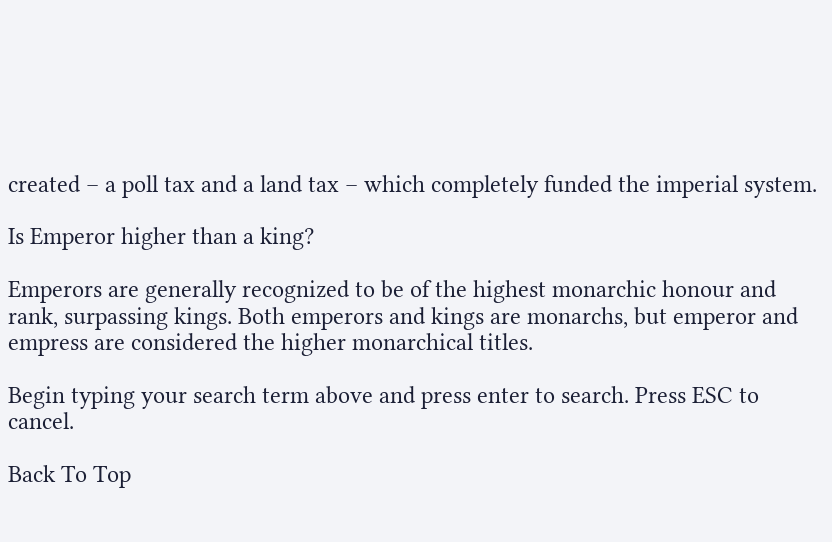created – a poll tax and a land tax – which completely funded the imperial system.

Is Emperor higher than a king?

Emperors are generally recognized to be of the highest monarchic honour and rank, surpassing kings. Both emperors and kings are monarchs, but emperor and empress are considered the higher monarchical titles.

Begin typing your search term above and press enter to search. Press ESC to cancel.

Back To Top